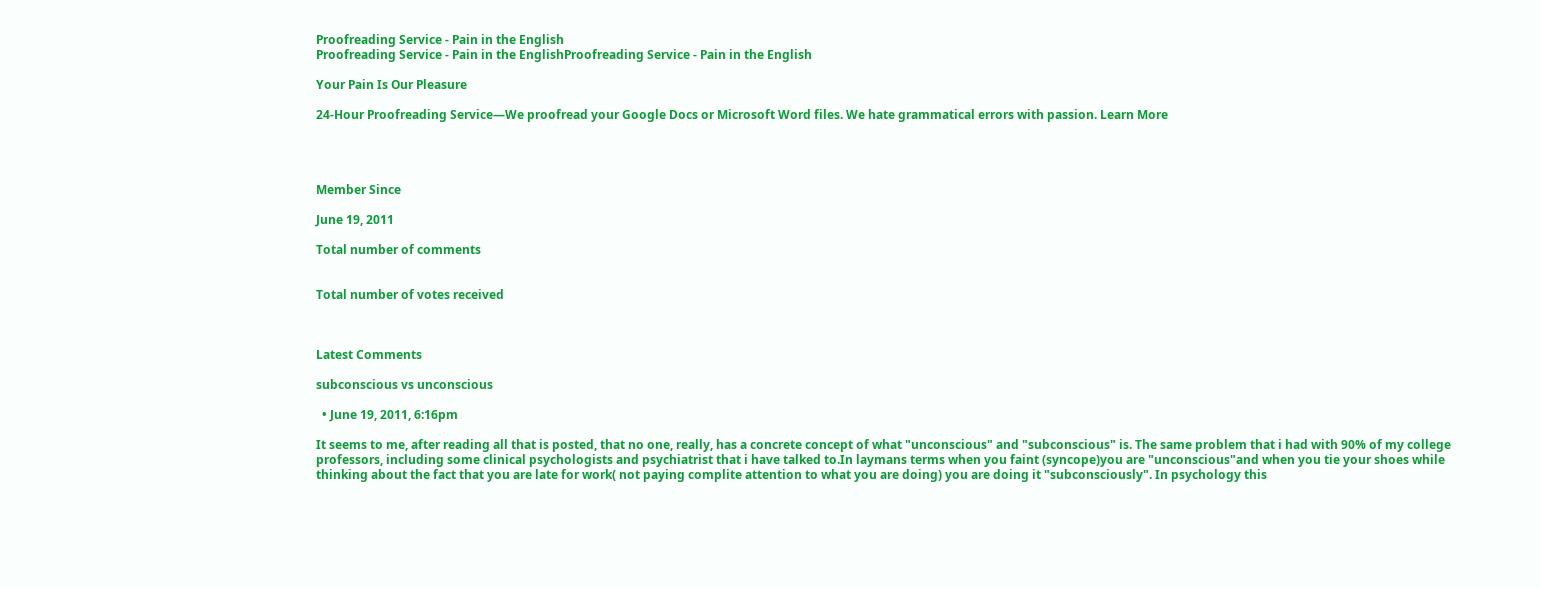Proofreading Service - Pain in the English
Proofreading Service - Pain in the EnglishProofreading Service - Pain in the English

Your Pain Is Our Pleasure

24-Hour Proofreading Service—We proofread your Google Docs or Microsoft Word files. We hate grammatical errors with passion. Learn More




Member Since

June 19, 2011

Total number of comments


Total number of votes received



Latest Comments

subconscious vs unconscious

  • June 19, 2011, 6:16pm

It seems to me, after reading all that is posted, that no one, really, has a concrete concept of what "unconscious" and "subconscious" is. The same problem that i had with 90% of my college professors, including some clinical psychologists and psychiatrist that i have talked to.In laymans terms when you faint (syncope)you are "unconscious"and when you tie your shoes while thinking about the fact that you are late for work( not paying complite attention to what you are doing) you are doing it "subconsciously". In psychology this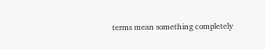terms mean something completely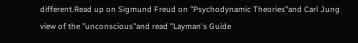different.Read up on Sigmund Freud on "Psychodynamic Theories"and Carl Jung view of the "unconscious"and read "Layman's Guide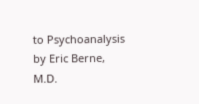to Psychoanalysis by Eric Berne, M.D.